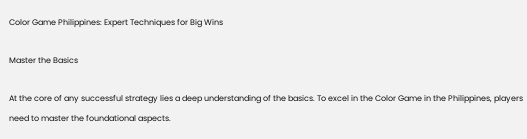Color Game Philippines: Expert Techniques for Big Wins

Master the Basics

At the core of any successful strategy lies a deep understanding of the basics. To excel in the Color Game in the Philippines, players need to master the foundational aspects.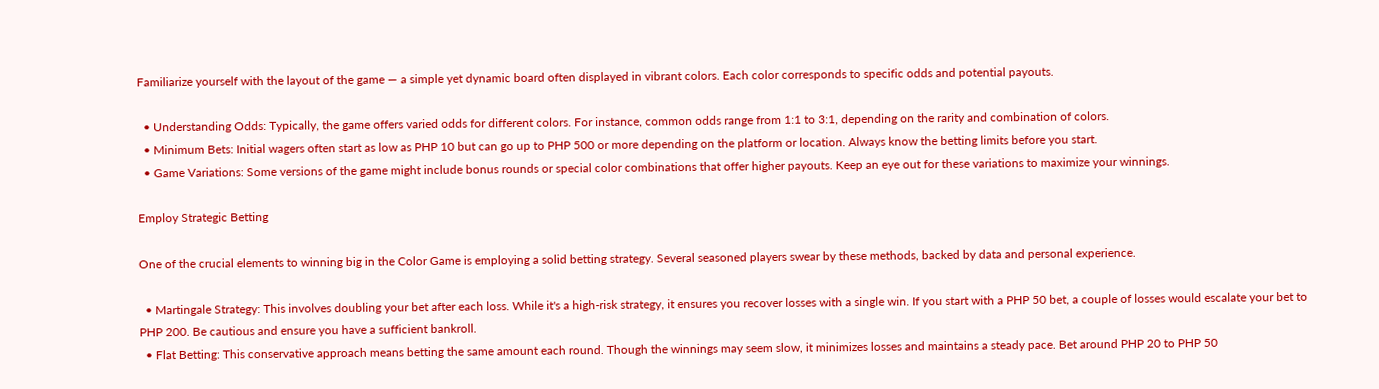Familiarize yourself with the layout of the game — a simple yet dynamic board often displayed in vibrant colors. Each color corresponds to specific odds and potential payouts.

  • Understanding Odds: Typically, the game offers varied odds for different colors. For instance, common odds range from 1:1 to 3:1, depending on the rarity and combination of colors.
  • Minimum Bets: Initial wagers often start as low as PHP 10 but can go up to PHP 500 or more depending on the platform or location. Always know the betting limits before you start.
  • Game Variations: Some versions of the game might include bonus rounds or special color combinations that offer higher payouts. Keep an eye out for these variations to maximize your winnings.

Employ Strategic Betting

One of the crucial elements to winning big in the Color Game is employing a solid betting strategy. Several seasoned players swear by these methods, backed by data and personal experience.

  • Martingale Strategy: This involves doubling your bet after each loss. While it's a high-risk strategy, it ensures you recover losses with a single win. If you start with a PHP 50 bet, a couple of losses would escalate your bet to PHP 200. Be cautious and ensure you have a sufficient bankroll.
  • Flat Betting: This conservative approach means betting the same amount each round. Though the winnings may seem slow, it minimizes losses and maintains a steady pace. Bet around PHP 20 to PHP 50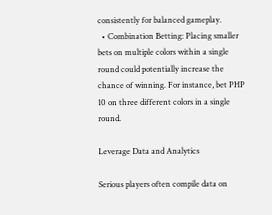consistently for balanced gameplay.
  • Combination Betting: Placing smaller bets on multiple colors within a single round could potentially increase the chance of winning. For instance, bet PHP 10 on three different colors in a single round.

Leverage Data and Analytics

Serious players often compile data on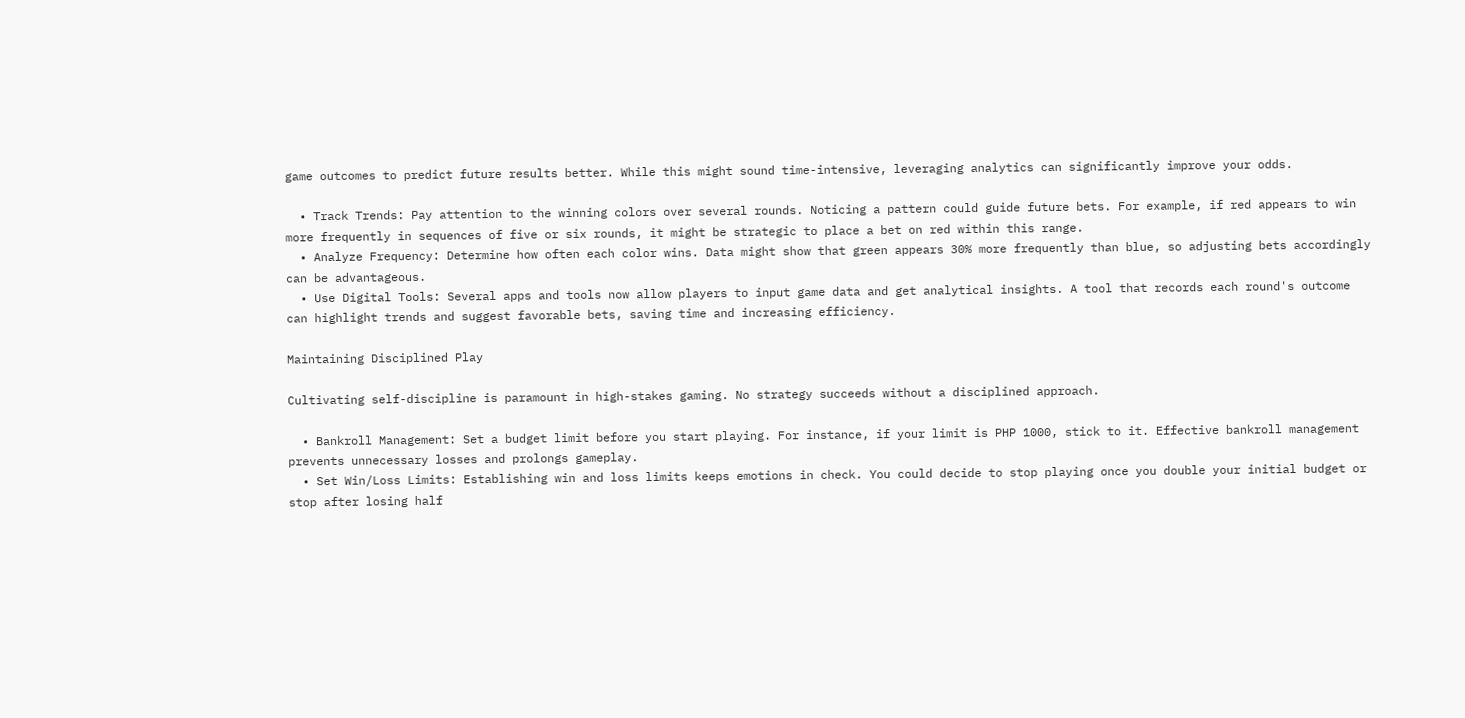game outcomes to predict future results better. While this might sound time-intensive, leveraging analytics can significantly improve your odds.

  • Track Trends: Pay attention to the winning colors over several rounds. Noticing a pattern could guide future bets. For example, if red appears to win more frequently in sequences of five or six rounds, it might be strategic to place a bet on red within this range.
  • Analyze Frequency: Determine how often each color wins. Data might show that green appears 30% more frequently than blue, so adjusting bets accordingly can be advantageous.
  • Use Digital Tools: Several apps and tools now allow players to input game data and get analytical insights. A tool that records each round's outcome can highlight trends and suggest favorable bets, saving time and increasing efficiency.

Maintaining Disciplined Play

Cultivating self-discipline is paramount in high-stakes gaming. No strategy succeeds without a disciplined approach.

  • Bankroll Management: Set a budget limit before you start playing. For instance, if your limit is PHP 1000, stick to it. Effective bankroll management prevents unnecessary losses and prolongs gameplay.
  • Set Win/Loss Limits: Establishing win and loss limits keeps emotions in check. You could decide to stop playing once you double your initial budget or stop after losing half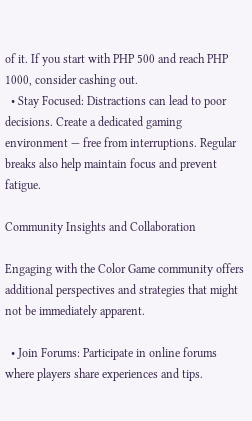of it. If you start with PHP 500 and reach PHP 1000, consider cashing out.
  • Stay Focused: Distractions can lead to poor decisions. Create a dedicated gaming environment — free from interruptions. Regular breaks also help maintain focus and prevent fatigue.

Community Insights and Collaboration

Engaging with the Color Game community offers additional perspectives and strategies that might not be immediately apparent.

  • Join Forums: Participate in online forums where players share experiences and tips.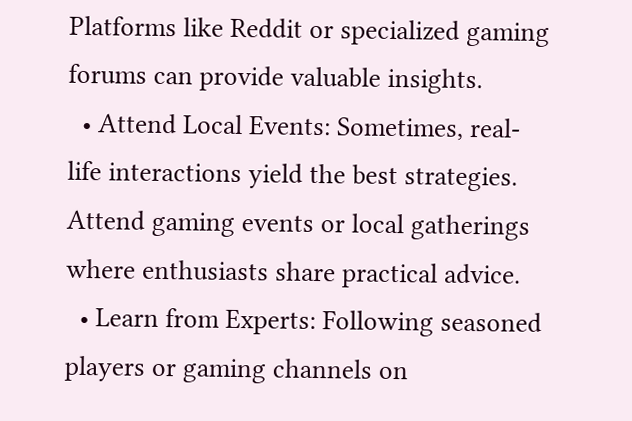Platforms like Reddit or specialized gaming forums can provide valuable insights.
  • Attend Local Events: Sometimes, real-life interactions yield the best strategies. Attend gaming events or local gatherings where enthusiasts share practical advice.
  • Learn from Experts: Following seasoned players or gaming channels on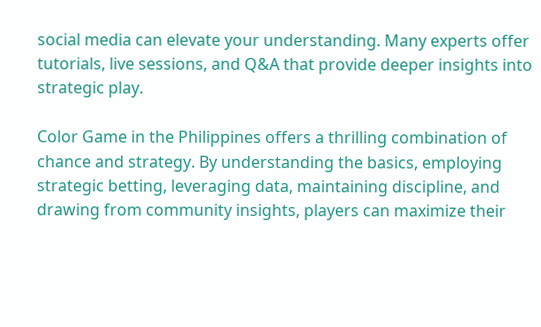social media can elevate your understanding. Many experts offer tutorials, live sessions, and Q&A that provide deeper insights into strategic play.

Color Game in the Philippines offers a thrilling combination of chance and strategy. By understanding the basics, employing strategic betting, leveraging data, maintaining discipline, and drawing from community insights, players can maximize their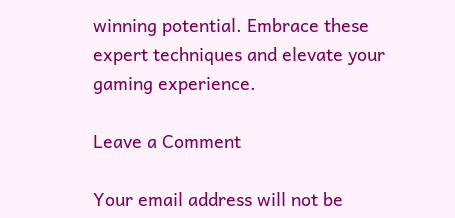winning potential. Embrace these expert techniques and elevate your gaming experience.

Leave a Comment

Your email address will not be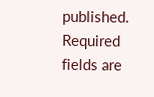published. Required fields are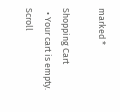marked *

Shopping Cart
  • Your cart is empty.
Scroll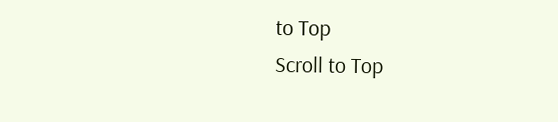to Top
Scroll to Top